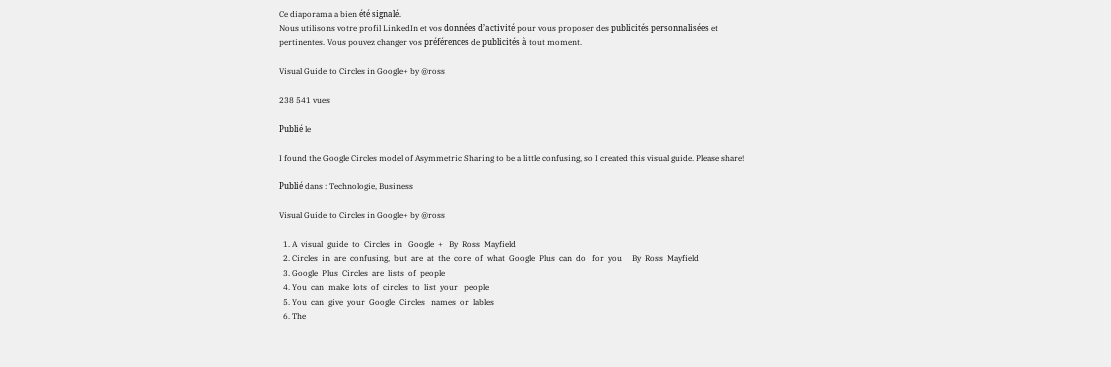Ce diaporama a bien été signalé.
Nous utilisons votre profil LinkedIn et vos données d’activité pour vous proposer des publicités personnalisées et pertinentes. Vous pouvez changer vos préférences de publicités à tout moment.

Visual Guide to Circles in Google+ by @ross

238 541 vues

Publié le

I found the Google Circles model of Asymmetric Sharing to be a little confusing, so I created this visual guide. Please share!

Publié dans : Technologie, Business

Visual Guide to Circles in Google+ by @ross

  1. A  visual  guide  to  Circles  in   Google  +   By  Ross  Mayfield
  2. Circles  in  are  confusing,  but  are  at  the  core  of  what  Google  Plus  can  do   for  you     By  Ross  Mayfield
  3. Google  Plus  Circles  are  lists  of  people
  4. You  can  make  lots  of  circles  to  list  your   people
  5. You  can  give  your  Google  Circles   names  or  lables
  6. The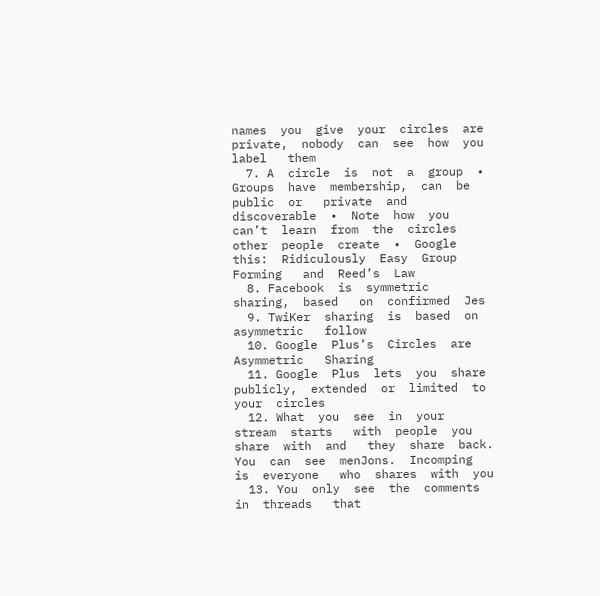names  you  give  your  circles  are  private,  nobody  can  see  how  you  label   them
  7. A  circle  is  not  a  group  •  Groups  have  membership,  can  be  public  or   private  and  discoverable  •  Note  how  you  can’t  learn  from  the  circles   other  people  create  •  Google  this:  Ridiculously  Easy  Group  Forming   and  Reed’s  Law
  8. Facebook  is  symmetric  sharing,  based   on  confirmed  Jes
  9. TwiKer  sharing  is  based  on  asymmetric   follow
  10. Google  Plus’s  Circles  are  Asymmetric   Sharing
  11. Google  Plus  lets  you  share  publicly,  extended  or  limited  to  your  circles
  12. What  you  see  in  your  stream  starts   with  people  you  share  with  and   they  share  back.  You  can  see  menJons.  Incomping  is  everyone   who  shares  with  you
  13. You  only  see  the  comments  in  threads   that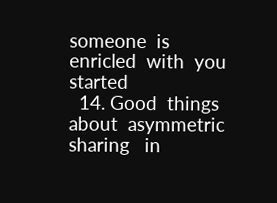someone  is  enricled  with  you   started
  14. Good  things  about  asymmetric  sharing   in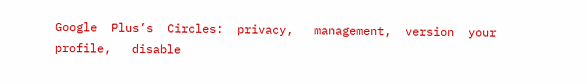Google  Plus’s  Circles:  privacy,   management,  version  your  profile,   disable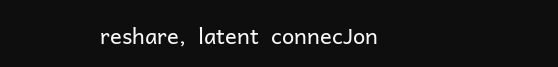reshare,  latent  connecJon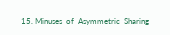15. Minuses  of  Asymmetric  Sharing